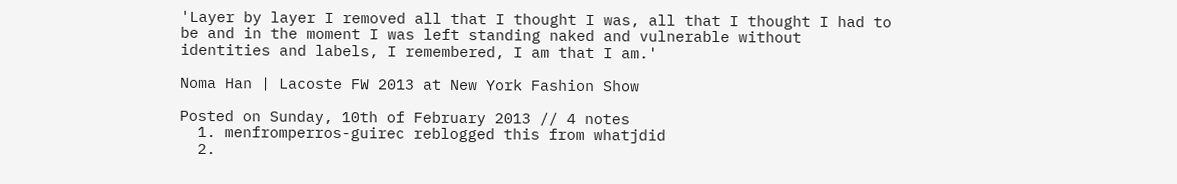'Layer by layer I removed all that I thought I was, all that I thought I had to be and in the moment I was left standing naked and vulnerable without identities and labels, I remembered, I am that I am.'

Noma Han | Lacoste FW 2013 at New York Fashion Show

Posted on Sunday, 10th of February 2013 // 4 notes
  1. menfromperros-guirec reblogged this from whatjdid
  2.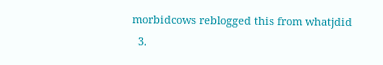morbidcows reblogged this from whatjdid
  3.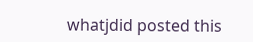whatjdid posted this